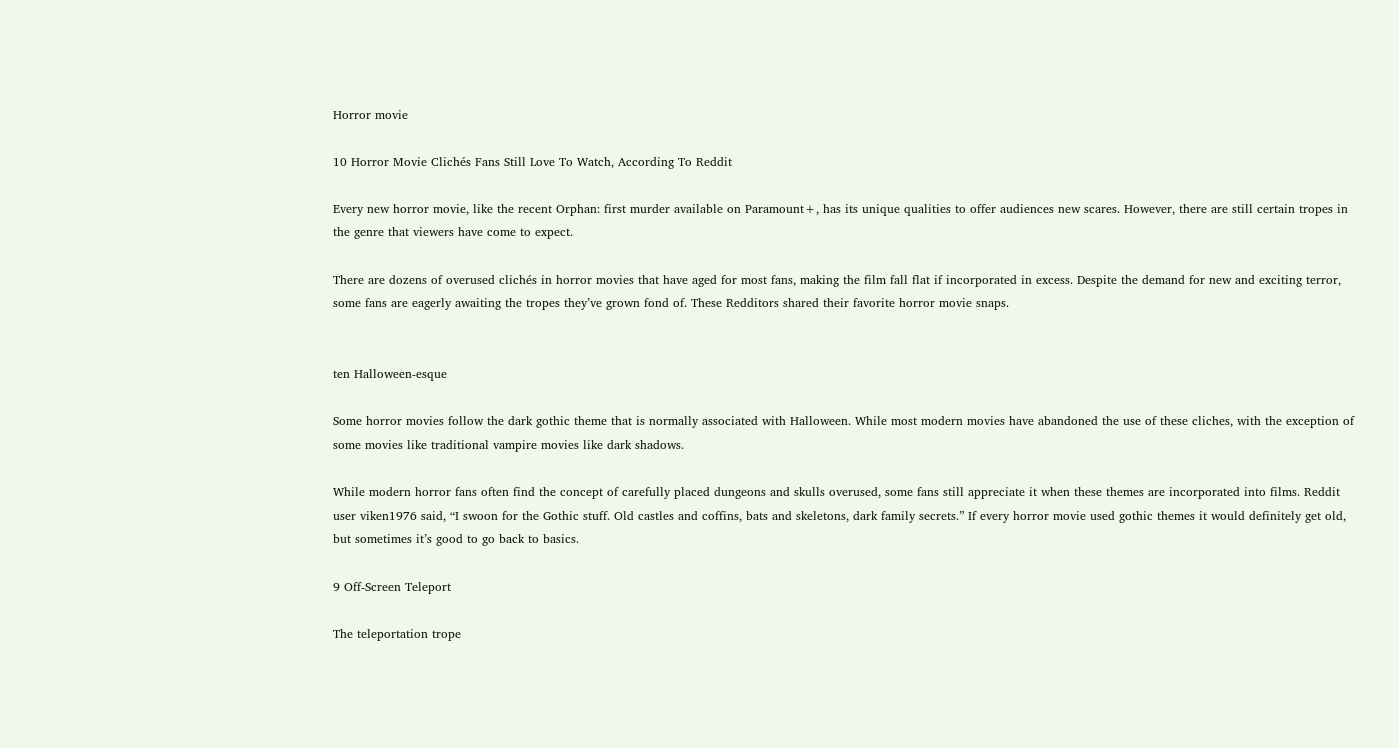Horror movie

10 Horror Movie Clichés Fans Still Love To Watch, According To Reddit

Every new horror movie, like the recent Orphan: first murder available on Paramount+, has its unique qualities to offer audiences new scares. However, there are still certain tropes in the genre that viewers have come to expect.

There are dozens of overused clichés in horror movies that have aged for most fans, making the film fall flat if incorporated in excess. Despite the demand for new and exciting terror, some fans are eagerly awaiting the tropes they’ve grown fond of. These Redditors shared their favorite horror movie snaps.


ten Halloween-esque

Some horror movies follow the dark gothic theme that is normally associated with Halloween. While most modern movies have abandoned the use of these cliches, with the exception of some movies like traditional vampire movies like dark shadows.

While modern horror fans often find the concept of carefully placed dungeons and skulls overused, some fans still appreciate it when these themes are incorporated into films. Reddit user viken1976 said, “I swoon for the Gothic stuff. Old castles and coffins, bats and skeletons, dark family secrets.” If every horror movie used gothic themes it would definitely get old, but sometimes it’s good to go back to basics.

9 Off-Screen Teleport

The teleportation trope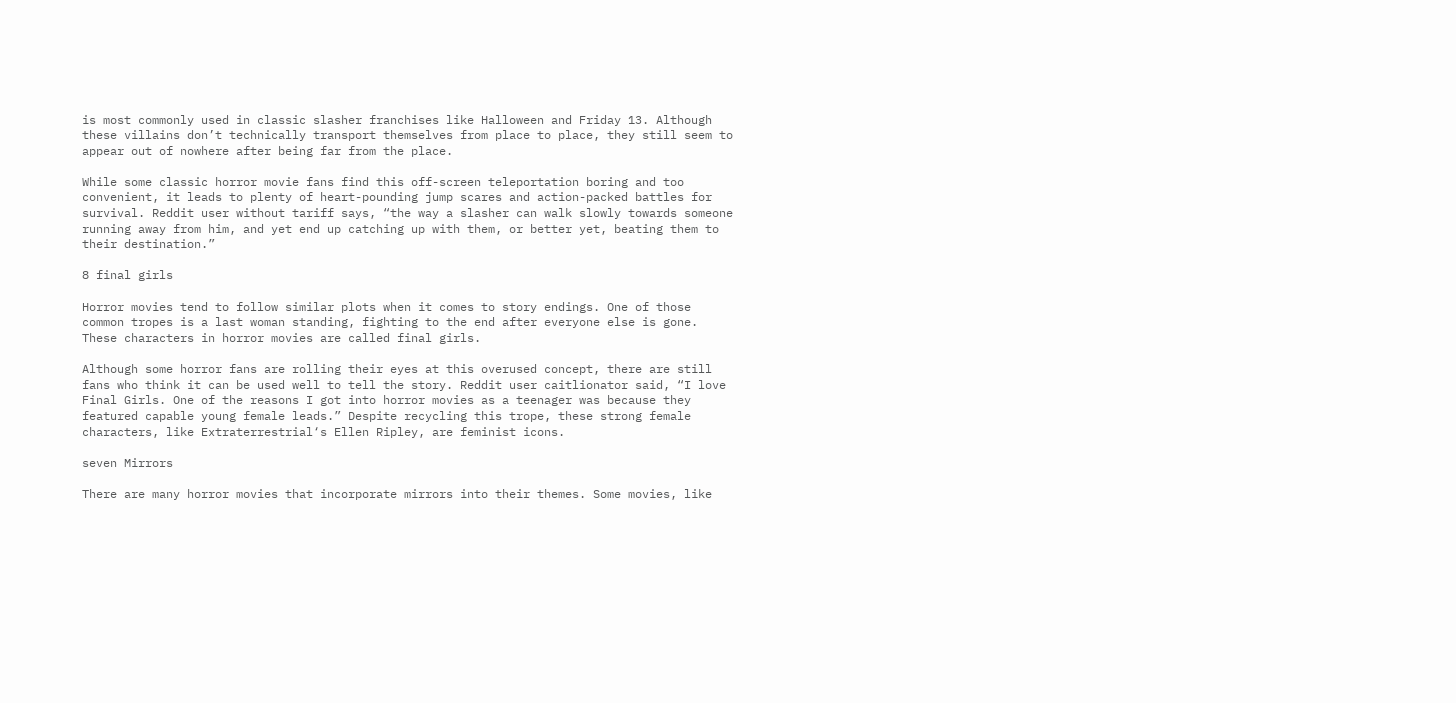is most commonly used in classic slasher franchises like Halloween and Friday 13. Although these villains don’t technically transport themselves from place to place, they still seem to appear out of nowhere after being far from the place.

While some classic horror movie fans find this off-screen teleportation boring and too convenient, it leads to plenty of heart-pounding jump scares and action-packed battles for survival. Reddit user without tariff says, “the way a slasher can walk slowly towards someone running away from him, and yet end up catching up with them, or better yet, beating them to their destination.”

8 final girls

Horror movies tend to follow similar plots when it comes to story endings. One of those common tropes is a last woman standing, fighting to the end after everyone else is gone. These characters in horror movies are called final girls.

Although some horror fans are rolling their eyes at this overused concept, there are still fans who think it can be used well to tell the story. Reddit user caitlionator said, “I love Final Girls. One of the reasons I got into horror movies as a teenager was because they featured capable young female leads.” Despite recycling this trope, these strong female characters, like Extraterrestrial‘s Ellen Ripley, are feminist icons.

seven Mirrors

There are many horror movies that incorporate mirrors into their themes. Some movies, like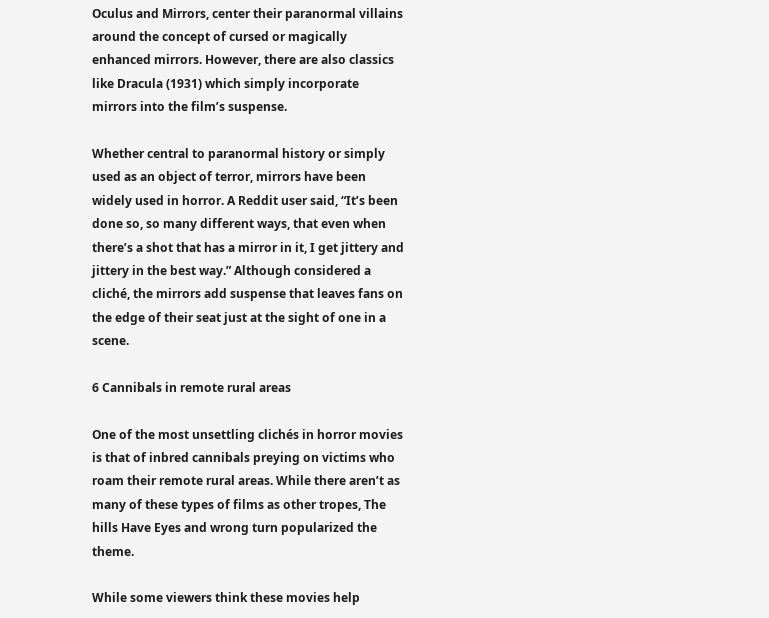Oculus and Mirrors, center their paranormal villains around the concept of cursed or magically enhanced mirrors. However, there are also classics like Dracula (1931) which simply incorporate mirrors into the film’s suspense.

Whether central to paranormal history or simply used as an object of terror, mirrors have been widely used in horror. A Reddit user said, “It’s been done so, so many different ways, that even when there’s a shot that has a mirror in it, I get jittery and jittery in the best way.” Although considered a cliché, the mirrors add suspense that leaves fans on the edge of their seat just at the sight of one in a scene.

6 Cannibals in remote rural areas

One of the most unsettling clichés in horror movies is that of inbred cannibals preying on victims who roam their remote rural areas. While there aren’t as many of these types of films as other tropes, The hills Have Eyes and wrong turn popularized the theme.

While some viewers think these movies help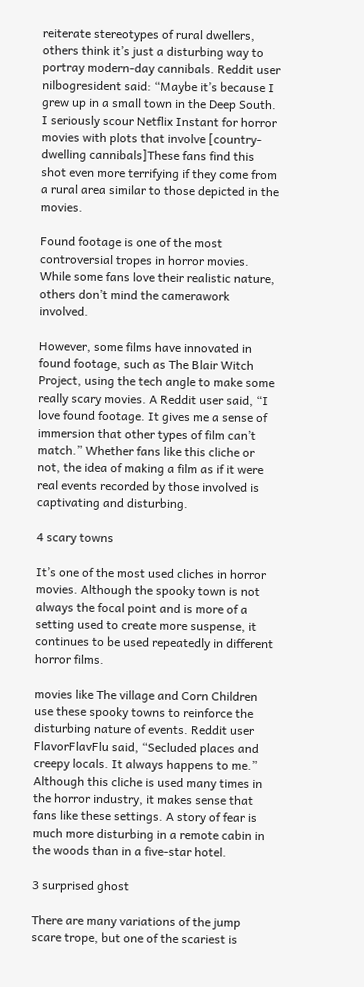reiterate stereotypes of rural dwellers, others think it’s just a disturbing way to portray modern-day cannibals. Reddit user nilbogresident said: “Maybe it’s because I grew up in a small town in the Deep South. I seriously scour Netflix Instant for horror movies with plots that involve [country-dwelling cannibals]These fans find this shot even more terrifying if they come from a rural area similar to those depicted in the movies.

Found footage is one of the most controversial tropes in horror movies. While some fans love their realistic nature, others don’t mind the camerawork involved.

However, some films have innovated in found footage, such as The Blair Witch Project, using the tech angle to make some really scary movies. A Reddit user said, “I love found footage. It gives me a sense of immersion that other types of film can’t match.” Whether fans like this cliche or not, the idea of making a film as if it were real events recorded by those involved is captivating and disturbing.

4 scary towns

It’s one of the most used cliches in horror movies. Although the spooky town is not always the focal point and is more of a setting used to create more suspense, it continues to be used repeatedly in different horror films.

movies like The village and Corn Children use these spooky towns to reinforce the disturbing nature of events. Reddit user FlavorFlavFlu said, “Secluded places and creepy locals. It always happens to me.” Although this cliche is used many times in the horror industry, it makes sense that fans like these settings. A story of fear is much more disturbing in a remote cabin in the woods than in a five-star hotel.

3 surprised ghost

There are many variations of the jump scare trope, but one of the scariest is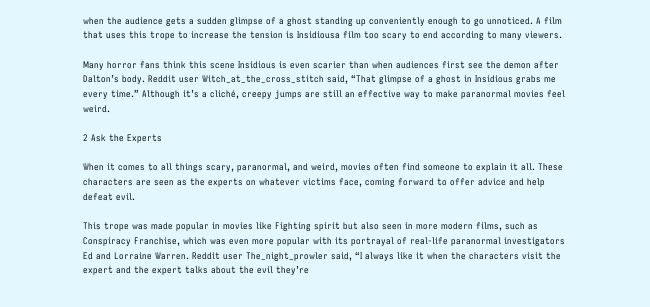when the audience gets a sudden glimpse of a ghost standing up conveniently enough to go unnoticed. A film that uses this trope to increase the tension is Insidiousa film too scary to end according to many viewers.

Many horror fans think this scene Insidious is even scarier than when audiences first see the demon after Dalton’s body. Reddit user Witch_at_the_cross_stitch said, “That glimpse of a ghost in Insidious grabs me every time.” Although it’s a cliché, creepy jumps are still an effective way to make paranormal movies feel weird.

2 Ask the Experts

When it comes to all things scary, paranormal, and weird, movies often find someone to explain it all. These characters are seen as the experts on whatever victims face, coming forward to offer advice and help defeat evil.

This trope was made popular in movies like Fighting spirit but also seen in more modern films, such as Conspiracy Franchise, which was even more popular with its portrayal of real-life paranormal investigators Ed and Lorraine Warren. Reddit user The_night_prowler said, “I always like it when the characters visit the expert and the expert talks about the evil they’re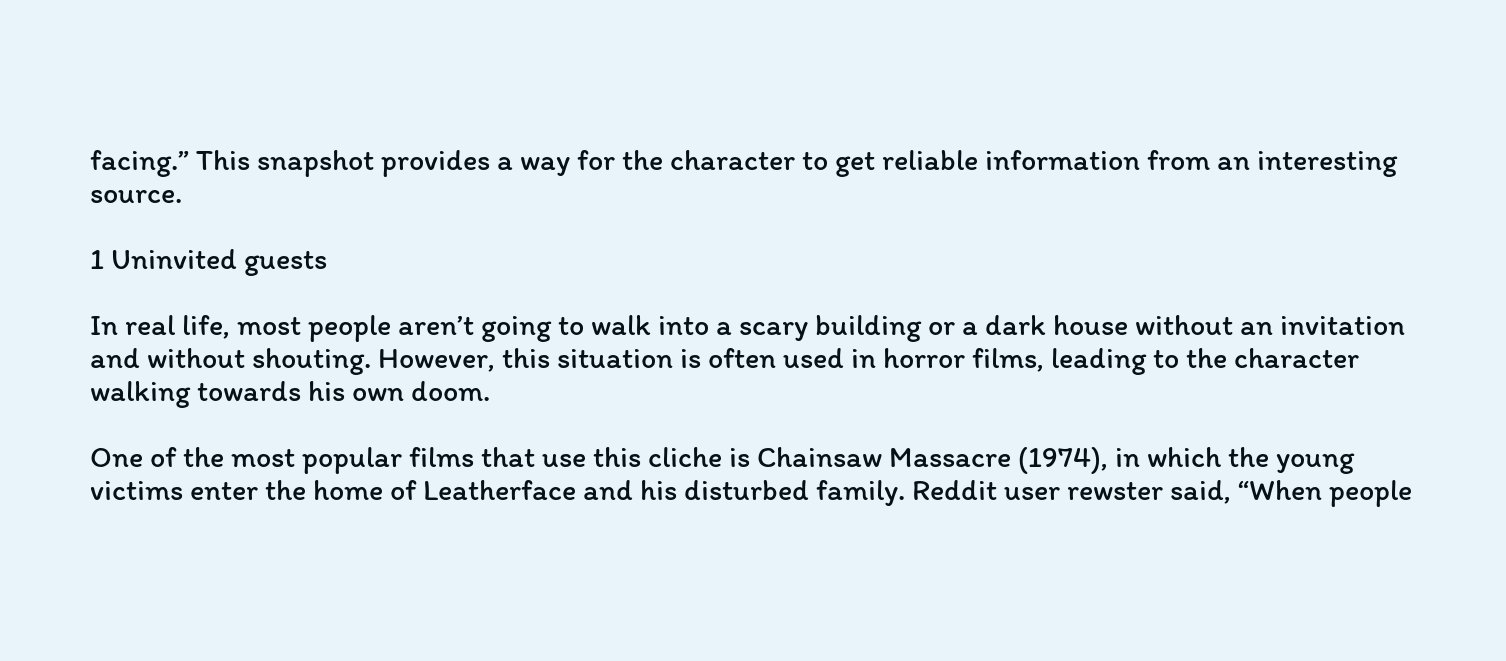facing.” This snapshot provides a way for the character to get reliable information from an interesting source.

1 Uninvited guests

In real life, most people aren’t going to walk into a scary building or a dark house without an invitation and without shouting. However, this situation is often used in horror films, leading to the character walking towards his own doom.

One of the most popular films that use this cliche is Chainsaw Massacre (1974), in which the young victims enter the home of Leatherface and his disturbed family. Reddit user rewster said, “When people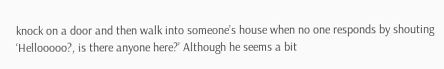knock on a door and then walk into someone’s house when no one responds by shouting ‘Hellooooo?, is there anyone here?’ Although he seems a bit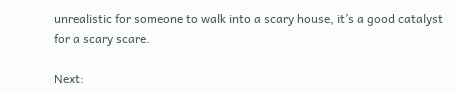unrealistic for someone to walk into a scary house, it’s a good catalyst for a scary scare.

Next: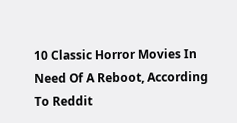10 Classic Horror Movies In Need Of A Reboot, According To Reddit